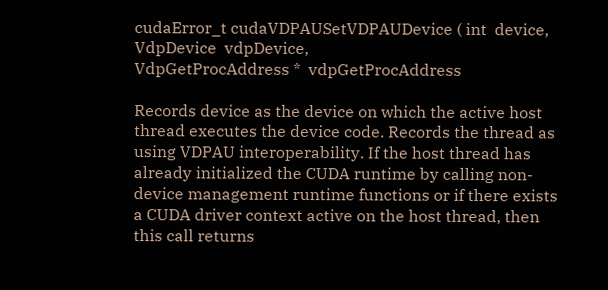cudaError_t cudaVDPAUSetVDPAUDevice ( int  device,
VdpDevice  vdpDevice,
VdpGetProcAddress *  vdpGetProcAddress

Records device as the device on which the active host thread executes the device code. Records the thread as using VDPAU interoperability. If the host thread has already initialized the CUDA runtime by calling non-device management runtime functions or if there exists a CUDA driver context active on the host thread, then this call returns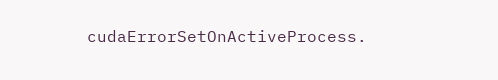cudaErrorSetOnActiveProcess.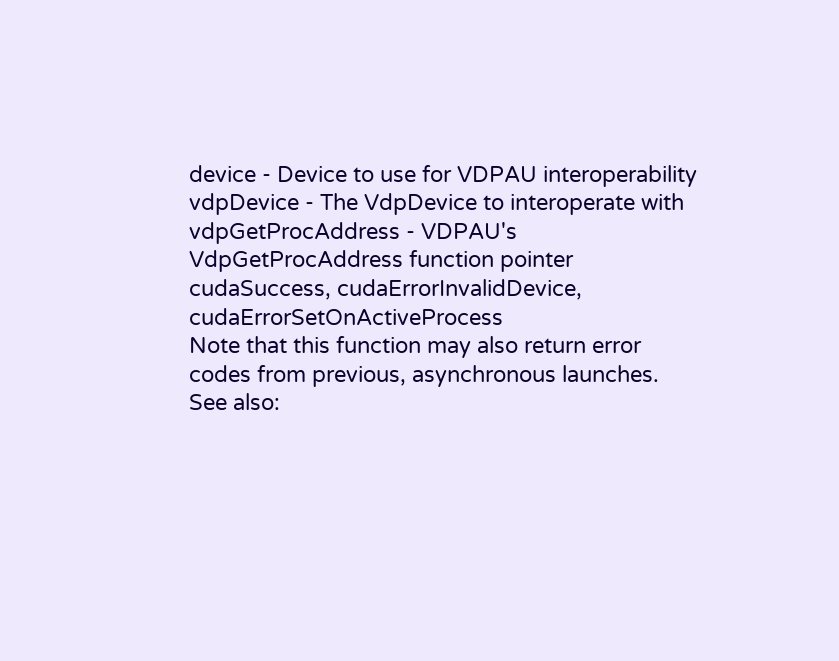device - Device to use for VDPAU interoperability
vdpDevice - The VdpDevice to interoperate with
vdpGetProcAddress - VDPAU's VdpGetProcAddress function pointer
cudaSuccess, cudaErrorInvalidDevice, cudaErrorSetOnActiveProcess
Note that this function may also return error codes from previous, asynchronous launches.
See also: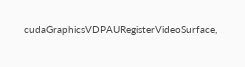cudaGraphicsVDPAURegisterVideoSurface,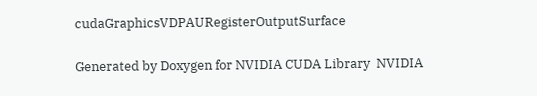cudaGraphicsVDPAURegisterOutputSurface

Generated by Doxygen for NVIDIA CUDA Library  NVIDIA